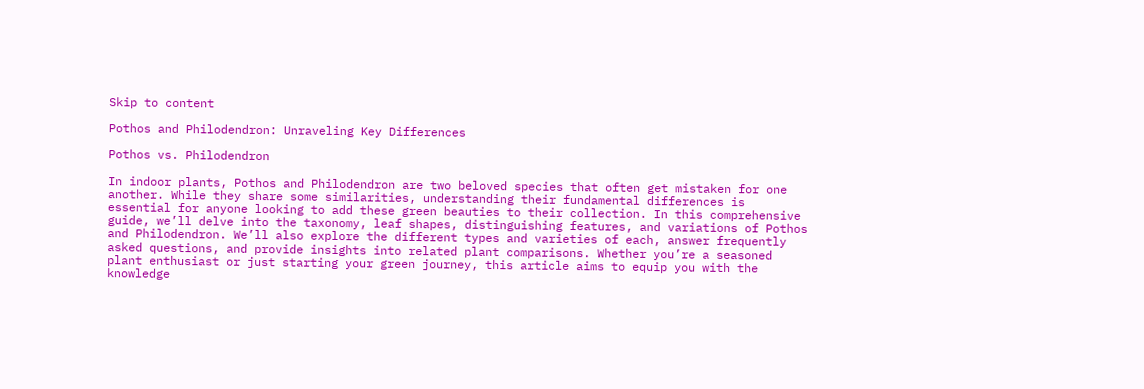Skip to content

Pothos and Philodendron: Unraveling Key Differences

Pothos vs. Philodendron

In indoor plants, Pothos and Philodendron are two beloved species that often get mistaken for one another. While they share some similarities, understanding their fundamental differences is essential for anyone looking to add these green beauties to their collection. In this comprehensive guide, we’ll delve into the taxonomy, leaf shapes, distinguishing features, and variations of Pothos and Philodendron. We’ll also explore the different types and varieties of each, answer frequently asked questions, and provide insights into related plant comparisons. Whether you’re a seasoned plant enthusiast or just starting your green journey, this article aims to equip you with the knowledge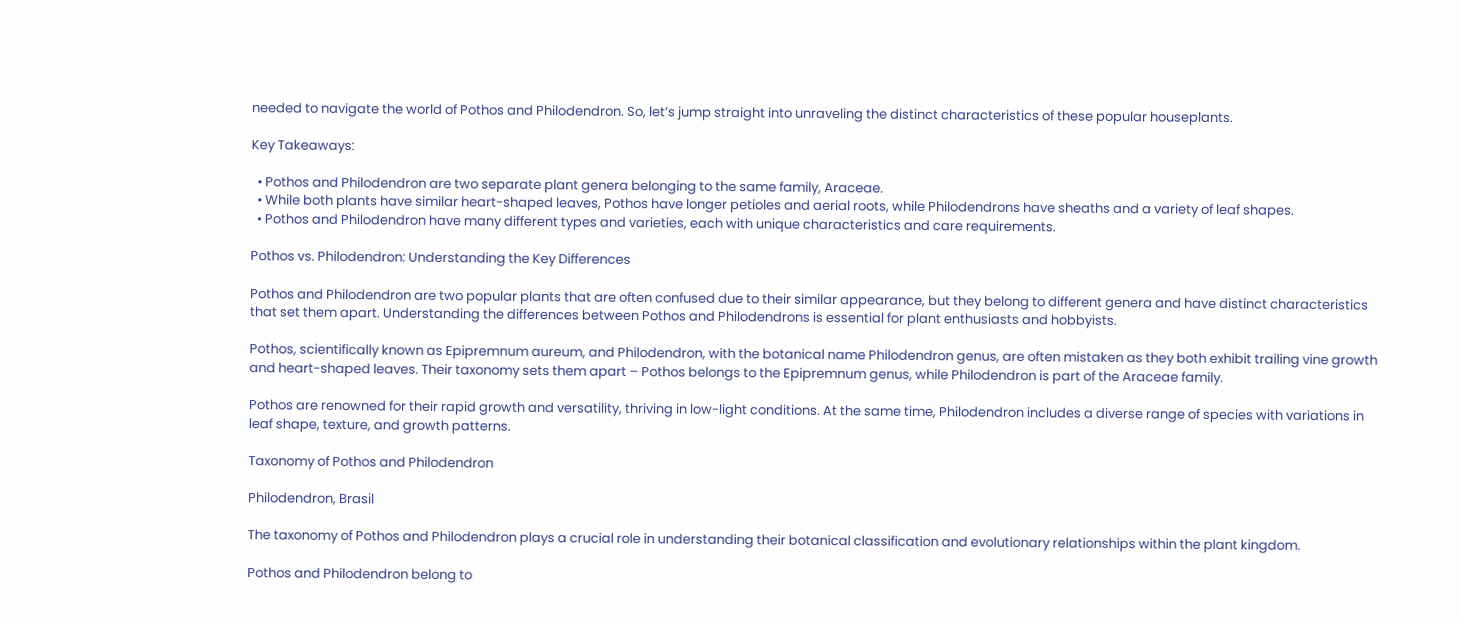needed to navigate the world of Pothos and Philodendron. So, let’s jump straight into unraveling the distinct characteristics of these popular houseplants.

Key Takeaways:

  • Pothos and Philodendron are two separate plant genera belonging to the same family, Araceae.
  • While both plants have similar heart-shaped leaves, Pothos have longer petioles and aerial roots, while Philodendrons have sheaths and a variety of leaf shapes.
  • Pothos and Philodendron have many different types and varieties, each with unique characteristics and care requirements.

Pothos vs. Philodendron: Understanding the Key Differences

Pothos and Philodendron are two popular plants that are often confused due to their similar appearance, but they belong to different genera and have distinct characteristics that set them apart. Understanding the differences between Pothos and Philodendrons is essential for plant enthusiasts and hobbyists.

Pothos, scientifically known as Epipremnum aureum, and Philodendron, with the botanical name Philodendron genus, are often mistaken as they both exhibit trailing vine growth and heart-shaped leaves. Their taxonomy sets them apart – Pothos belongs to the Epipremnum genus, while Philodendron is part of the Araceae family.

Pothos are renowned for their rapid growth and versatility, thriving in low-light conditions. At the same time, Philodendron includes a diverse range of species with variations in leaf shape, texture, and growth patterns.

Taxonomy of Pothos and Philodendron

Philodendron, Brasil

The taxonomy of Pothos and Philodendron plays a crucial role in understanding their botanical classification and evolutionary relationships within the plant kingdom.

Pothos and Philodendron belong to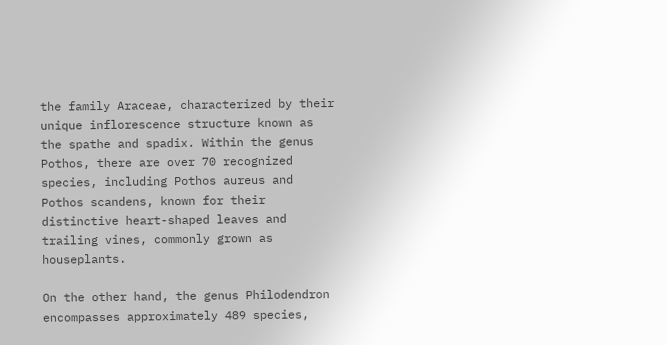the family Araceae, characterized by their unique inflorescence structure known as the spathe and spadix. Within the genus Pothos, there are over 70 recognized species, including Pothos aureus and Pothos scandens, known for their distinctive heart-shaped leaves and trailing vines, commonly grown as houseplants.

On the other hand, the genus Philodendron encompasses approximately 489 species,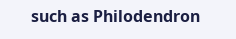such as Philodendron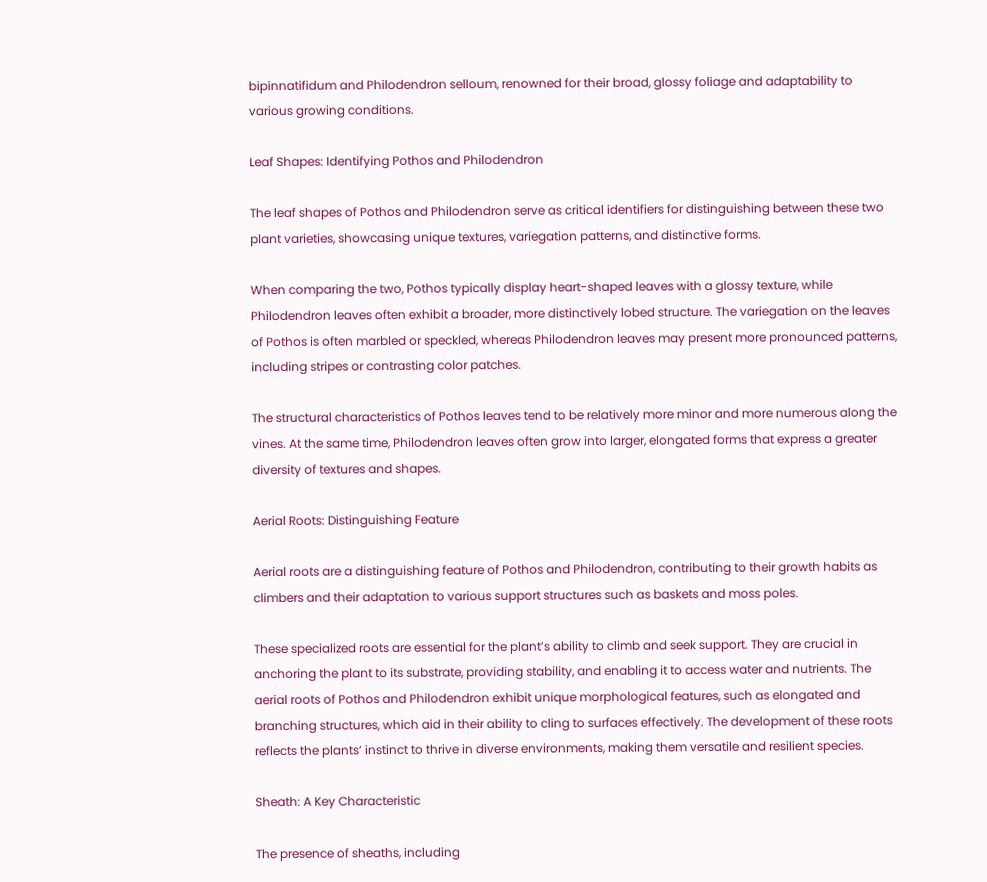bipinnatifidum and Philodendron selloum, renowned for their broad, glossy foliage and adaptability to various growing conditions.

Leaf Shapes: Identifying Pothos and Philodendron

The leaf shapes of Pothos and Philodendron serve as critical identifiers for distinguishing between these two plant varieties, showcasing unique textures, variegation patterns, and distinctive forms.

When comparing the two, Pothos typically display heart-shaped leaves with a glossy texture, while Philodendron leaves often exhibit a broader, more distinctively lobed structure. The variegation on the leaves of Pothos is often marbled or speckled, whereas Philodendron leaves may present more pronounced patterns, including stripes or contrasting color patches.

The structural characteristics of Pothos leaves tend to be relatively more minor and more numerous along the vines. At the same time, Philodendron leaves often grow into larger, elongated forms that express a greater diversity of textures and shapes.

Aerial Roots: Distinguishing Feature

Aerial roots are a distinguishing feature of Pothos and Philodendron, contributing to their growth habits as climbers and their adaptation to various support structures such as baskets and moss poles.

These specialized roots are essential for the plant’s ability to climb and seek support. They are crucial in anchoring the plant to its substrate, providing stability, and enabling it to access water and nutrients. The aerial roots of Pothos and Philodendron exhibit unique morphological features, such as elongated and branching structures, which aid in their ability to cling to surfaces effectively. The development of these roots reflects the plants’ instinct to thrive in diverse environments, making them versatile and resilient species.

Sheath: A Key Characteristic

The presence of sheaths, including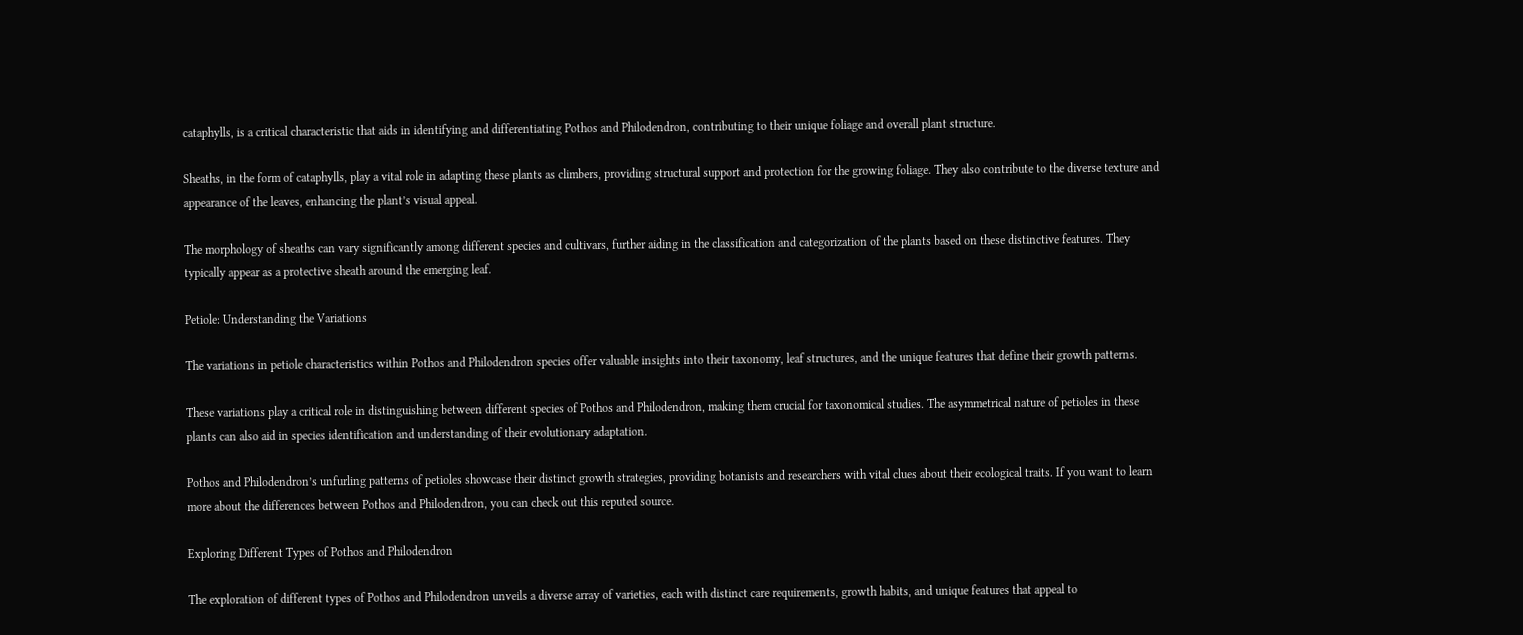cataphylls, is a critical characteristic that aids in identifying and differentiating Pothos and Philodendron, contributing to their unique foliage and overall plant structure.

Sheaths, in the form of cataphylls, play a vital role in adapting these plants as climbers, providing structural support and protection for the growing foliage. They also contribute to the diverse texture and appearance of the leaves, enhancing the plant’s visual appeal.

The morphology of sheaths can vary significantly among different species and cultivars, further aiding in the classification and categorization of the plants based on these distinctive features. They typically appear as a protective sheath around the emerging leaf.

Petiole: Understanding the Variations

The variations in petiole characteristics within Pothos and Philodendron species offer valuable insights into their taxonomy, leaf structures, and the unique features that define their growth patterns.

These variations play a critical role in distinguishing between different species of Pothos and Philodendron, making them crucial for taxonomical studies. The asymmetrical nature of petioles in these plants can also aid in species identification and understanding of their evolutionary adaptation.

Pothos and Philodendron’s unfurling patterns of petioles showcase their distinct growth strategies, providing botanists and researchers with vital clues about their ecological traits. If you want to learn more about the differences between Pothos and Philodendron, you can check out this reputed source.

Exploring Different Types of Pothos and Philodendron

The exploration of different types of Pothos and Philodendron unveils a diverse array of varieties, each with distinct care requirements, growth habits, and unique features that appeal to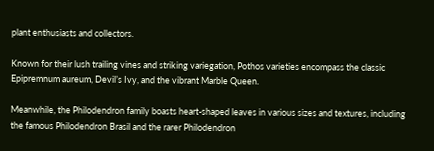plant enthusiasts and collectors.

Known for their lush trailing vines and striking variegation, Pothos varieties encompass the classic Epipremnum aureum, Devil’s Ivy, and the vibrant Marble Queen.

Meanwhile, the Philodendron family boasts heart-shaped leaves in various sizes and textures, including the famous Philodendron Brasil and the rarer Philodendron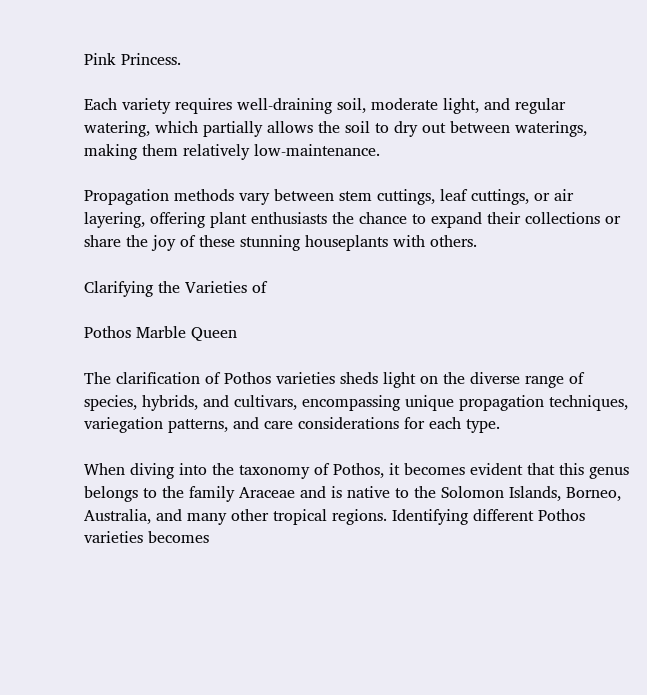Pink Princess.

Each variety requires well-draining soil, moderate light, and regular watering, which partially allows the soil to dry out between waterings, making them relatively low-maintenance.

Propagation methods vary between stem cuttings, leaf cuttings, or air layering, offering plant enthusiasts the chance to expand their collections or share the joy of these stunning houseplants with others.

Clarifying the Varieties of

Pothos Marble Queen

The clarification of Pothos varieties sheds light on the diverse range of species, hybrids, and cultivars, encompassing unique propagation techniques, variegation patterns, and care considerations for each type.

When diving into the taxonomy of Pothos, it becomes evident that this genus belongs to the family Araceae and is native to the Solomon Islands, Borneo, Australia, and many other tropical regions. Identifying different Pothos varieties becomes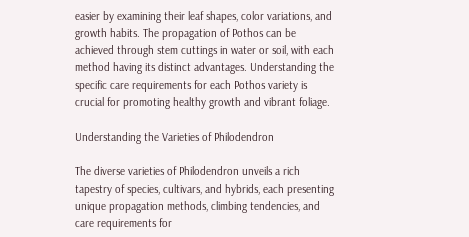easier by examining their leaf shapes, color variations, and growth habits. The propagation of Pothos can be achieved through stem cuttings in water or soil, with each method having its distinct advantages. Understanding the specific care requirements for each Pothos variety is crucial for promoting healthy growth and vibrant foliage.

Understanding the Varieties of Philodendron

The diverse varieties of Philodendron unveils a rich tapestry of species, cultivars, and hybrids, each presenting unique propagation methods, climbing tendencies, and care requirements for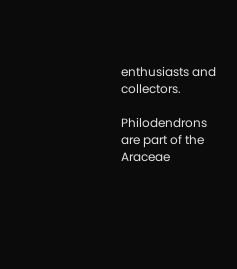enthusiasts and collectors.

Philodendrons are part of the Araceae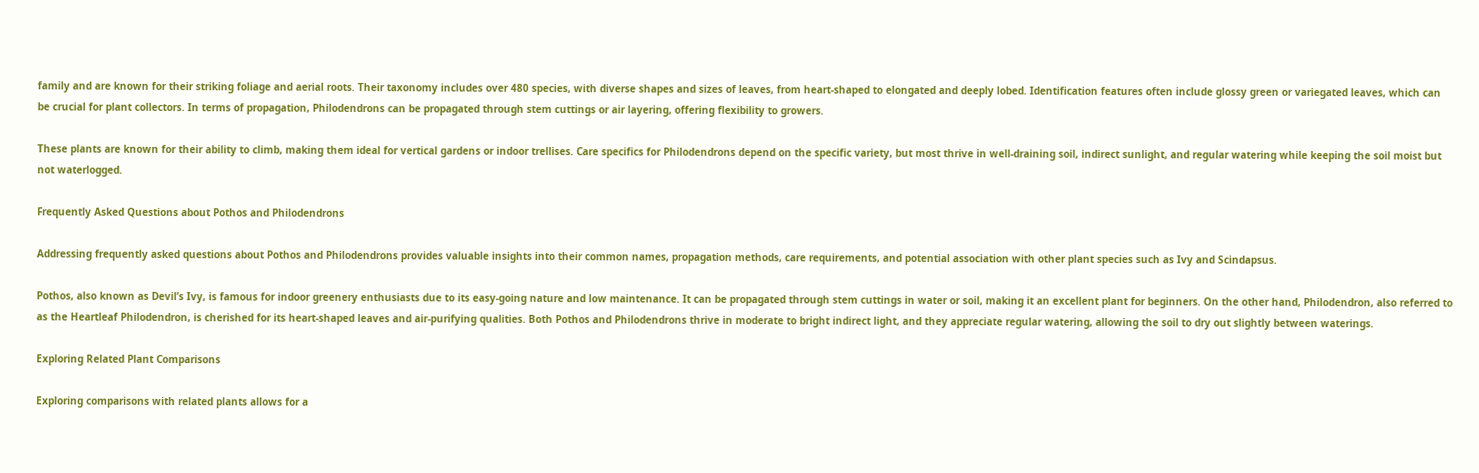family and are known for their striking foliage and aerial roots. Their taxonomy includes over 480 species, with diverse shapes and sizes of leaves, from heart-shaped to elongated and deeply lobed. Identification features often include glossy green or variegated leaves, which can be crucial for plant collectors. In terms of propagation, Philodendrons can be propagated through stem cuttings or air layering, offering flexibility to growers.

These plants are known for their ability to climb, making them ideal for vertical gardens or indoor trellises. Care specifics for Philodendrons depend on the specific variety, but most thrive in well-draining soil, indirect sunlight, and regular watering while keeping the soil moist but not waterlogged.

Frequently Asked Questions about Pothos and Philodendrons

Addressing frequently asked questions about Pothos and Philodendrons provides valuable insights into their common names, propagation methods, care requirements, and potential association with other plant species such as Ivy and Scindapsus.

Pothos, also known as Devil’s Ivy, is famous for indoor greenery enthusiasts due to its easy-going nature and low maintenance. It can be propagated through stem cuttings in water or soil, making it an excellent plant for beginners. On the other hand, Philodendron, also referred to as the Heartleaf Philodendron, is cherished for its heart-shaped leaves and air-purifying qualities. Both Pothos and Philodendrons thrive in moderate to bright indirect light, and they appreciate regular watering, allowing the soil to dry out slightly between waterings.

Exploring Related Plant Comparisons

Exploring comparisons with related plants allows for a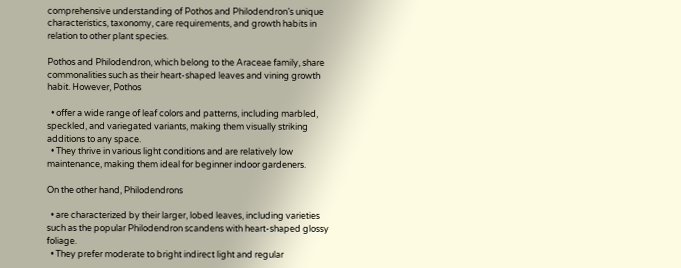comprehensive understanding of Pothos and Philodendron’s unique characteristics, taxonomy, care requirements, and growth habits in relation to other plant species.

Pothos and Philodendron, which belong to the Araceae family, share commonalities such as their heart-shaped leaves and vining growth habit. However, Pothos

  • offer a wide range of leaf colors and patterns, including marbled, speckled, and variegated variants, making them visually striking additions to any space.
  • They thrive in various light conditions and are relatively low maintenance, making them ideal for beginner indoor gardeners.

On the other hand, Philodendrons

  • are characterized by their larger, lobed leaves, including varieties such as the popular Philodendron scandens with heart-shaped glossy foliage.
  • They prefer moderate to bright indirect light and regular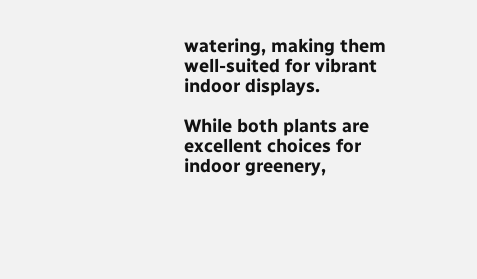watering, making them well-suited for vibrant indoor displays.

While both plants are excellent choices for indoor greenery,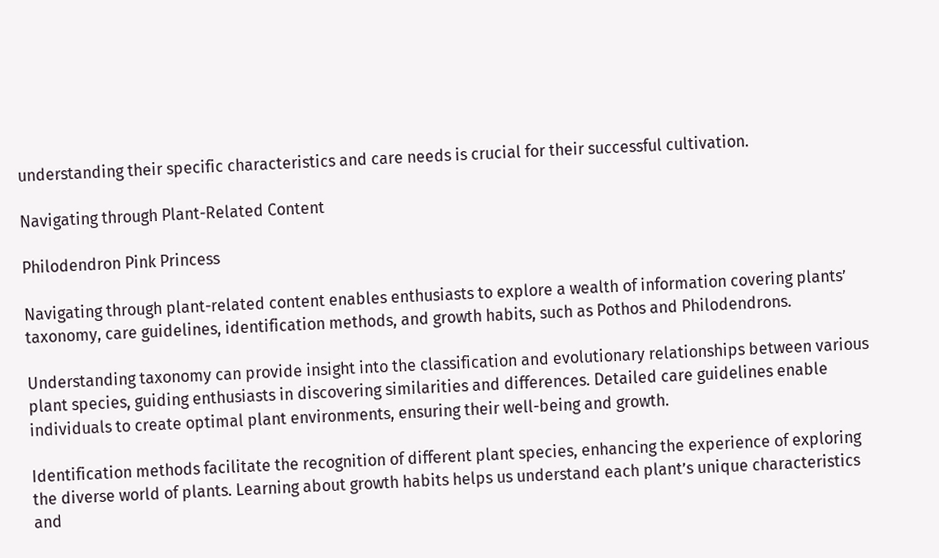understanding their specific characteristics and care needs is crucial for their successful cultivation.

Navigating through Plant-Related Content

Philodendron Pink Princess

Navigating through plant-related content enables enthusiasts to explore a wealth of information covering plants’ taxonomy, care guidelines, identification methods, and growth habits, such as Pothos and Philodendrons.

Understanding taxonomy can provide insight into the classification and evolutionary relationships between various plant species, guiding enthusiasts in discovering similarities and differences. Detailed care guidelines enable individuals to create optimal plant environments, ensuring their well-being and growth.

Identification methods facilitate the recognition of different plant species, enhancing the experience of exploring the diverse world of plants. Learning about growth habits helps us understand each plant’s unique characteristics and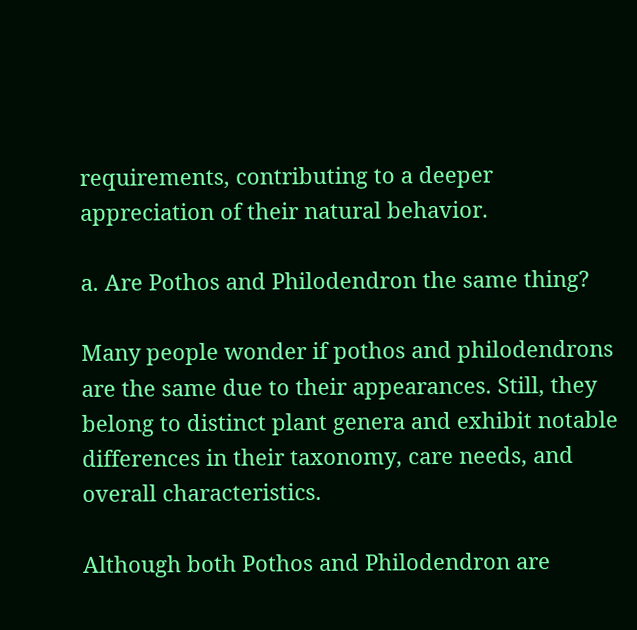requirements, contributing to a deeper appreciation of their natural behavior.

a. Are Pothos and Philodendron the same thing?

Many people wonder if pothos and philodendrons are the same due to their appearances. Still, they belong to distinct plant genera and exhibit notable differences in their taxonomy, care needs, and overall characteristics.

Although both Pothos and Philodendron are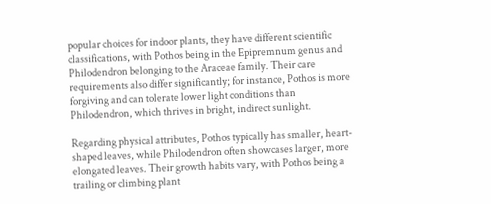popular choices for indoor plants, they have different scientific classifications, with Pothos being in the Epipremnum genus and Philodendron belonging to the Araceae family. Their care requirements also differ significantly; for instance, Pothos is more forgiving and can tolerate lower light conditions than Philodendron, which thrives in bright, indirect sunlight.

Regarding physical attributes, Pothos typically has smaller, heart-shaped leaves, while Philodendron often showcases larger, more elongated leaves. Their growth habits vary, with Pothos being a trailing or climbing plant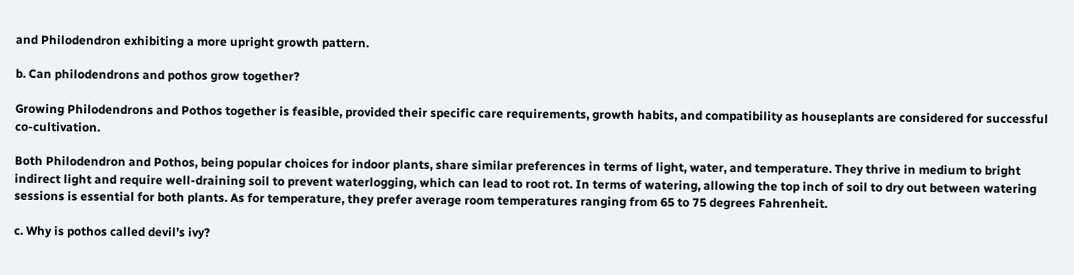and Philodendron exhibiting a more upright growth pattern.

b. Can philodendrons and pothos grow together?

Growing Philodendrons and Pothos together is feasible, provided their specific care requirements, growth habits, and compatibility as houseplants are considered for successful co-cultivation.

Both Philodendron and Pothos, being popular choices for indoor plants, share similar preferences in terms of light, water, and temperature. They thrive in medium to bright indirect light and require well-draining soil to prevent waterlogging, which can lead to root rot. In terms of watering, allowing the top inch of soil to dry out between watering sessions is essential for both plants. As for temperature, they prefer average room temperatures ranging from 65 to 75 degrees Fahrenheit.

c. Why is pothos called devil’s ivy?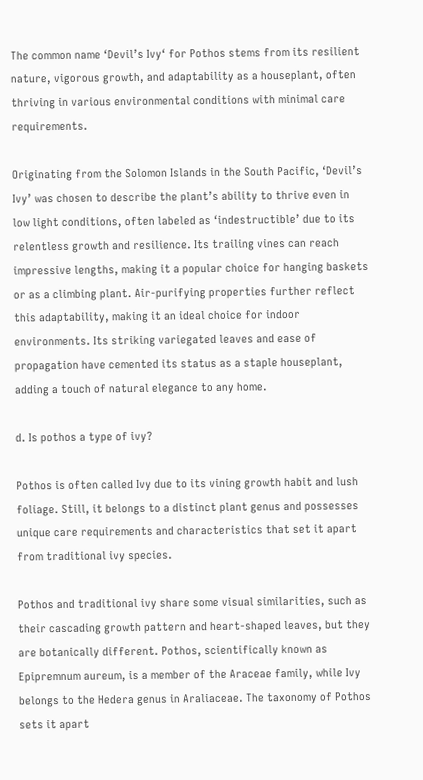The common name ‘Devil’s Ivy‘ for Pothos stems from its resilient nature, vigorous growth, and adaptability as a houseplant, often thriving in various environmental conditions with minimal care requirements.

Originating from the Solomon Islands in the South Pacific, ‘Devil’s Ivy’ was chosen to describe the plant’s ability to thrive even in low light conditions, often labeled as ‘indestructible’ due to its relentless growth and resilience. Its trailing vines can reach impressive lengths, making it a popular choice for hanging baskets or as a climbing plant. Air-purifying properties further reflect this adaptability, making it an ideal choice for indoor environments. Its striking variegated leaves and ease of propagation have cemented its status as a staple houseplant, adding a touch of natural elegance to any home.

d. Is pothos a type of ivy?

Pothos is often called Ivy due to its vining growth habit and lush foliage. Still, it belongs to a distinct plant genus and possesses unique care requirements and characteristics that set it apart from traditional ivy species.

Pothos and traditional ivy share some visual similarities, such as their cascading growth pattern and heart-shaped leaves, but they are botanically different. Pothos, scientifically known as Epipremnum aureum, is a member of the Araceae family, while Ivy belongs to the Hedera genus in Araliaceae. The taxonomy of Pothos sets it apart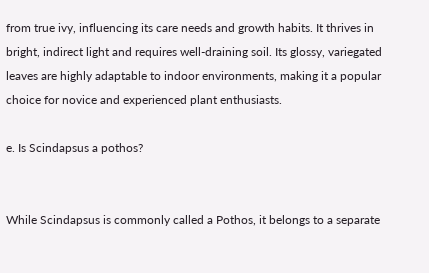from true ivy, influencing its care needs and growth habits. It thrives in bright, indirect light and requires well-draining soil. Its glossy, variegated leaves are highly adaptable to indoor environments, making it a popular choice for novice and experienced plant enthusiasts.

e. Is Scindapsus a pothos?


While Scindapsus is commonly called a Pothos, it belongs to a separate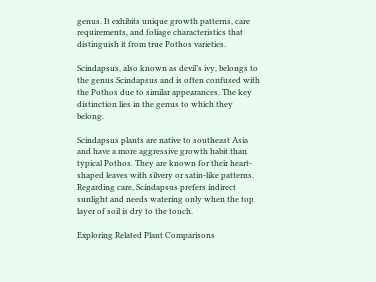genus. It exhibits unique growth patterns, care requirements, and foliage characteristics that distinguish it from true Pothos varieties.

Scindapsus, also known as devil’s ivy, belongs to the genus Scindapsus and is often confused with the Pothos due to similar appearances. The key distinction lies in the genus to which they belong.

Scindapsus plants are native to southeast Asia and have a more aggressive growth habit than typical Pothos. They are known for their heart-shaped leaves with silvery or satin-like patterns. Regarding care, Scindapsus prefers indirect sunlight and needs watering only when the top layer of soil is dry to the touch.

Exploring Related Plant Comparisons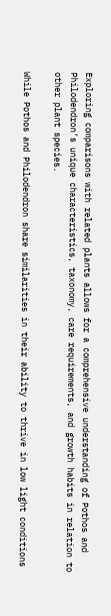Exploring comparisons with related plants allows for a comprehensive understanding of Pothos and Philodendron’s unique characteristics, taxonomy, care requirements, and growth habits in relation to other plant species.

While Pothos and Philodendron share similarities in their ability to thrive in low light conditions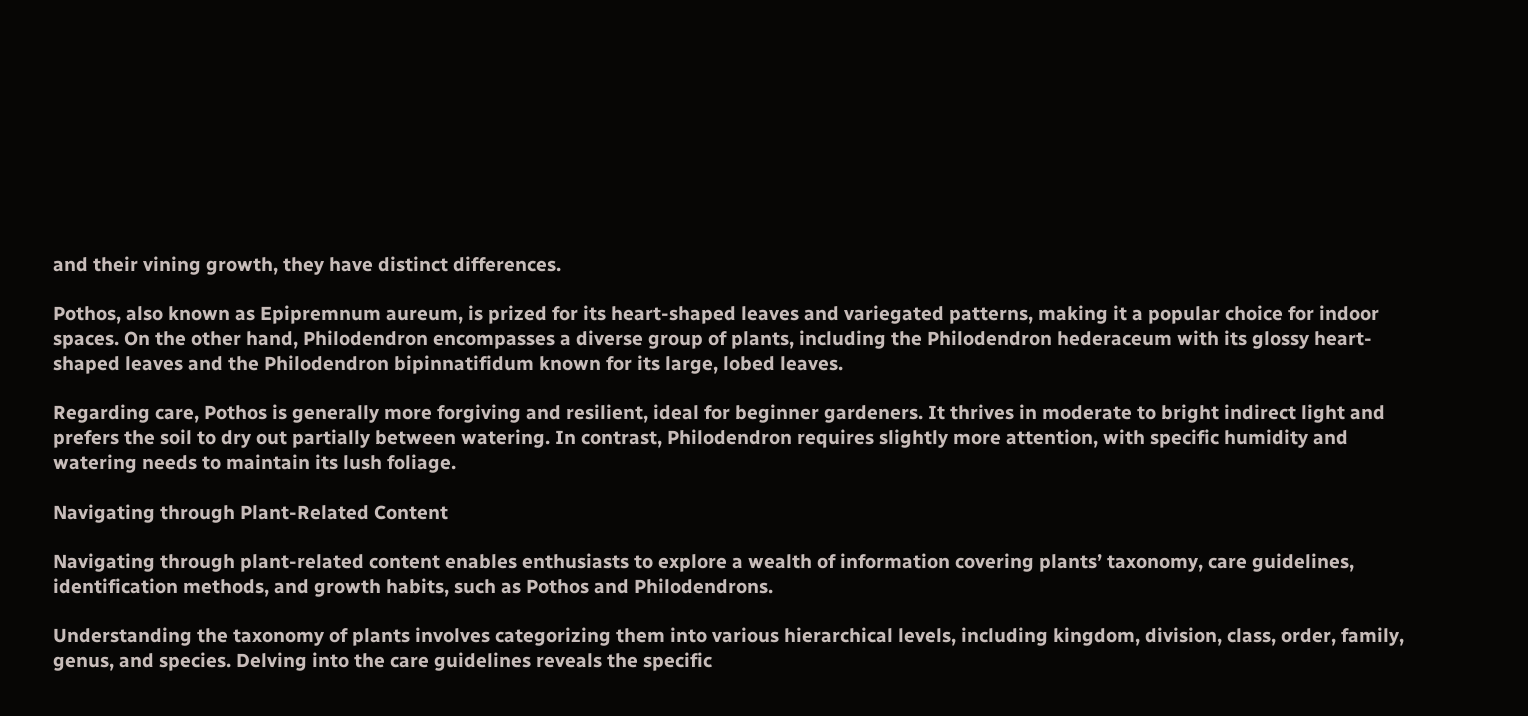and their vining growth, they have distinct differences.

Pothos, also known as Epipremnum aureum, is prized for its heart-shaped leaves and variegated patterns, making it a popular choice for indoor spaces. On the other hand, Philodendron encompasses a diverse group of plants, including the Philodendron hederaceum with its glossy heart-shaped leaves and the Philodendron bipinnatifidum known for its large, lobed leaves.

Regarding care, Pothos is generally more forgiving and resilient, ideal for beginner gardeners. It thrives in moderate to bright indirect light and prefers the soil to dry out partially between watering. In contrast, Philodendron requires slightly more attention, with specific humidity and watering needs to maintain its lush foliage.

Navigating through Plant-Related Content

Navigating through plant-related content enables enthusiasts to explore a wealth of information covering plants’ taxonomy, care guidelines, identification methods, and growth habits, such as Pothos and Philodendrons.

Understanding the taxonomy of plants involves categorizing them into various hierarchical levels, including kingdom, division, class, order, family, genus, and species. Delving into the care guidelines reveals the specific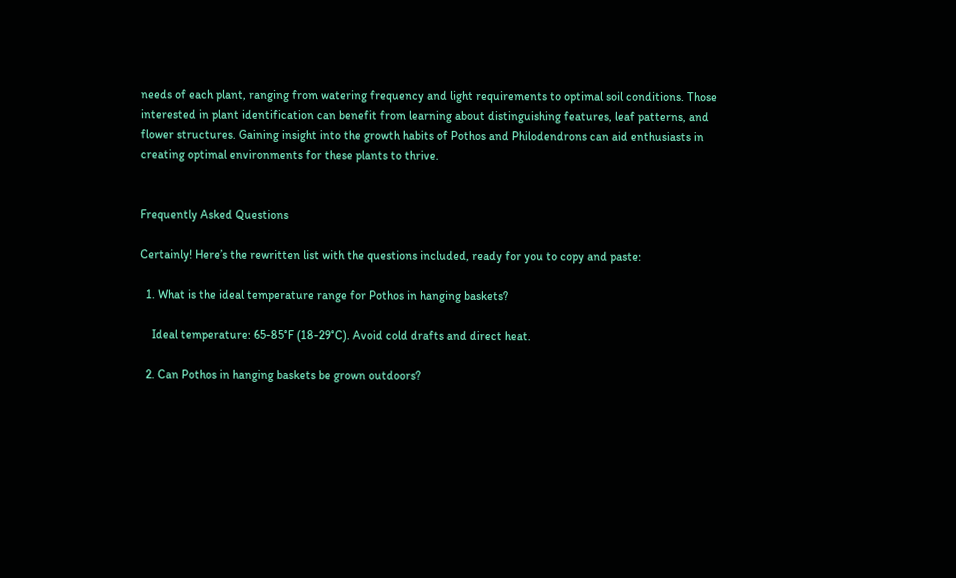needs of each plant, ranging from watering frequency and light requirements to optimal soil conditions. Those interested in plant identification can benefit from learning about distinguishing features, leaf patterns, and flower structures. Gaining insight into the growth habits of Pothos and Philodendrons can aid enthusiasts in creating optimal environments for these plants to thrive.


Frequently Asked Questions

Certainly! Here’s the rewritten list with the questions included, ready for you to copy and paste:

  1. What is the ideal temperature range for Pothos in hanging baskets?

    Ideal temperature: 65-85°F (18-29°C). Avoid cold drafts and direct heat.

  2. Can Pothos in hanging baskets be grown outdoors?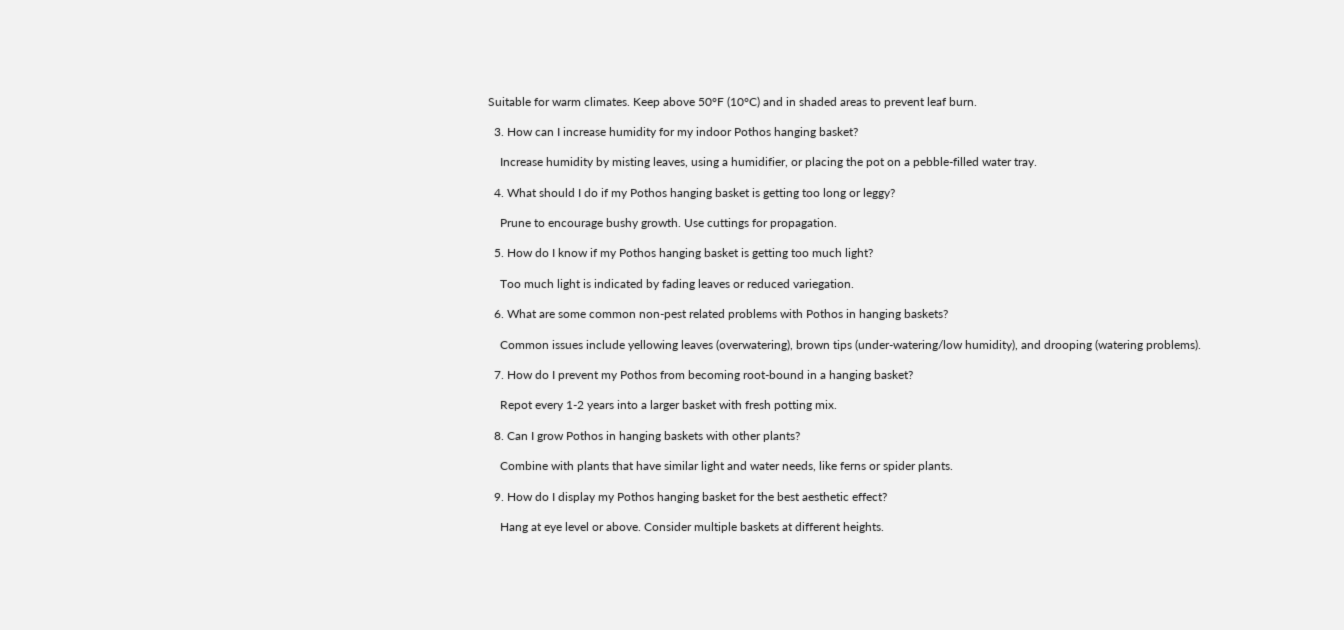Suitable for warm climates. Keep above 50°F (10°C) and in shaded areas to prevent leaf burn.

  3. How can I increase humidity for my indoor Pothos hanging basket?

    Increase humidity by misting leaves, using a humidifier, or placing the pot on a pebble-filled water tray.

  4. What should I do if my Pothos hanging basket is getting too long or leggy?

    Prune to encourage bushy growth. Use cuttings for propagation.

  5. How do I know if my Pothos hanging basket is getting too much light?

    Too much light is indicated by fading leaves or reduced variegation.

  6. What are some common non-pest related problems with Pothos in hanging baskets?

    Common issues include yellowing leaves (overwatering), brown tips (under-watering/low humidity), and drooping (watering problems).

  7. How do I prevent my Pothos from becoming root-bound in a hanging basket?

    Repot every 1-2 years into a larger basket with fresh potting mix.

  8. Can I grow Pothos in hanging baskets with other plants?

    Combine with plants that have similar light and water needs, like ferns or spider plants.

  9. How do I display my Pothos hanging basket for the best aesthetic effect?

    Hang at eye level or above. Consider multiple baskets at different heights.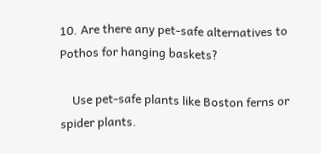10. Are there any pet-safe alternatives to Pothos for hanging baskets?

    Use pet-safe plants like Boston ferns or spider plants.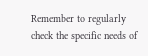Remember to regularly check the specific needs of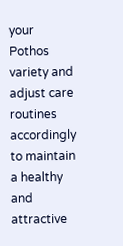your Pothos variety and adjust care routines accordingly to maintain a healthy and attractive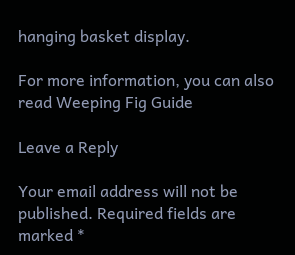hanging basket display.

For more information, you can also read Weeping Fig Guide

Leave a Reply

Your email address will not be published. Required fields are marked *